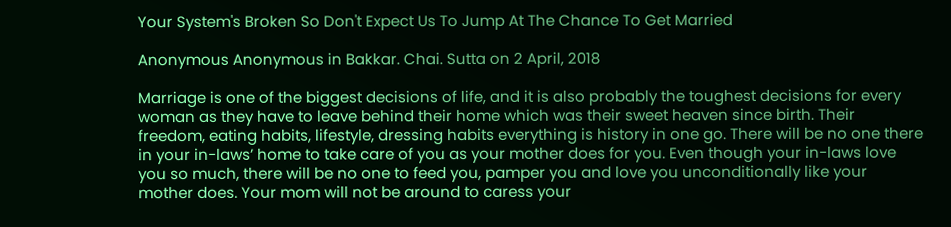Your System's Broken So Don't Expect Us To Jump At The Chance To Get Married

Anonymous Anonymous in Bakkar. Chai. Sutta on 2 April, 2018

Marriage is one of the biggest decisions of life, and it is also probably the toughest decisions for every woman as they have to leave behind their home which was their sweet heaven since birth. Their freedom, eating habits, lifestyle, dressing habits everything is history in one go. There will be no one there in your in-laws’ home to take care of you as your mother does for you. Even though your in-laws love you so much, there will be no one to feed you, pamper you and love you unconditionally like your mother does. Your mom will not be around to caress your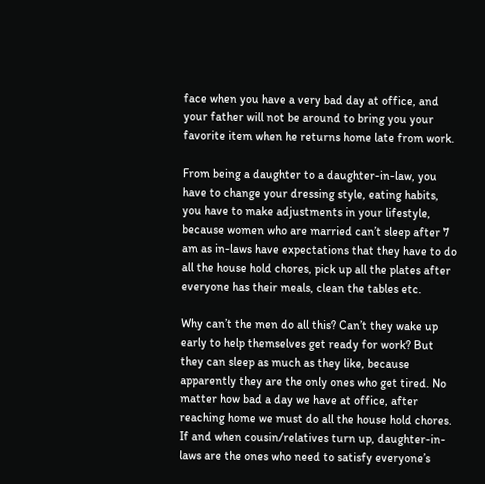face when you have a very bad day at office, and your father will not be around to bring you your favorite item when he returns home late from work.

From being a daughter to a daughter-in-law, you have to change your dressing style, eating habits, you have to make adjustments in your lifestyle, because women who are married can’t sleep after 7 am as in-laws have expectations that they have to do all the house hold chores, pick up all the plates after everyone has their meals, clean the tables etc.

Why can’t the men do all this? Can’t they wake up early to help themselves get ready for work? But they can sleep as much as they like, because apparently they are the only ones who get tired. No matter how bad a day we have at office, after reaching home we must do all the house hold chores. If and when cousin/relatives turn up, daughter-in-laws are the ones who need to satisfy everyone’s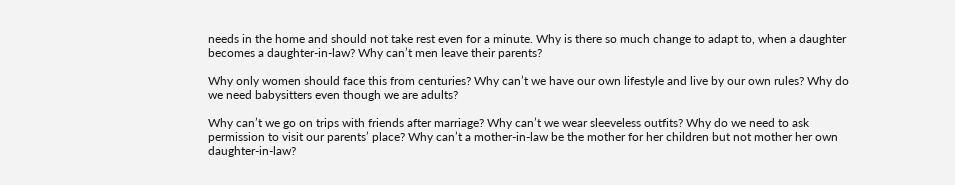needs in the home and should not take rest even for a minute. Why is there so much change to adapt to, when a daughter becomes a daughter-in-law? Why can’t men leave their parents?

Why only women should face this from centuries? Why can’t we have our own lifestyle and live by our own rules? Why do we need babysitters even though we are adults?

Why can’t we go on trips with friends after marriage? Why can’t we wear sleeveless outfits? Why do we need to ask permission to visit our parents’ place? Why can’t a mother-in-law be the mother for her children but not mother her own daughter-in-law?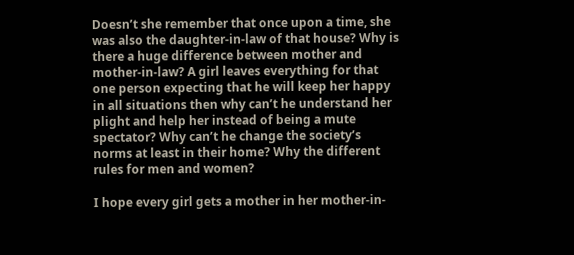Doesn’t she remember that once upon a time, she was also the daughter-in-law of that house? Why is there a huge difference between mother and mother-in-law? A girl leaves everything for that one person expecting that he will keep her happy in all situations then why can’t he understand her plight and help her instead of being a mute spectator? Why can’t he change the society’s norms at least in their home? Why the different rules for men and women?

I hope every girl gets a mother in her mother-in-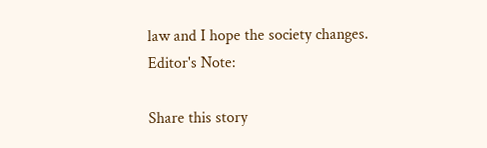law and I hope the society changes.
Editor's Note:

Share this story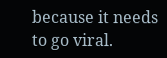because it needs to go viral.